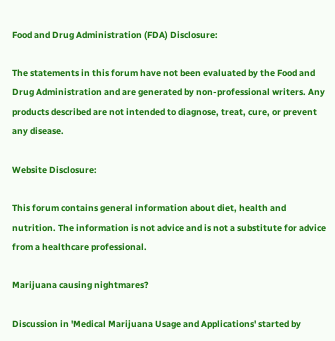Food and Drug Administration (FDA) Disclosure:

The statements in this forum have not been evaluated by the Food and Drug Administration and are generated by non-professional writers. Any products described are not intended to diagnose, treat, cure, or prevent any disease.

Website Disclosure:

This forum contains general information about diet, health and nutrition. The information is not advice and is not a substitute for advice from a healthcare professional.

Marijuana causing nightmares?

Discussion in 'Medical Marijuana Usage and Applications' started by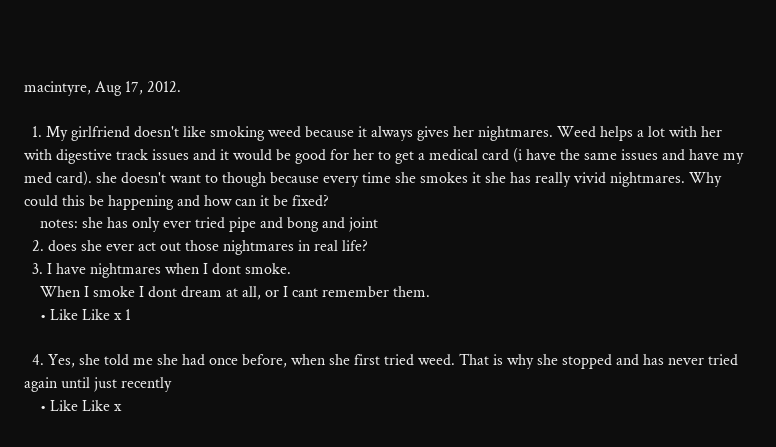macintyre, Aug 17, 2012.

  1. My girlfriend doesn't like smoking weed because it always gives her nightmares. Weed helps a lot with her with digestive track issues and it would be good for her to get a medical card (i have the same issues and have my med card). she doesn't want to though because every time she smokes it she has really vivid nightmares. Why could this be happening and how can it be fixed?
    notes: she has only ever tried pipe and bong and joint
  2. does she ever act out those nightmares in real life?
  3. I have nightmares when I dont smoke.
    When I smoke I dont dream at all, or I cant remember them.
    • Like Like x 1

  4. Yes, she told me she had once before, when she first tried weed. That is why she stopped and has never tried again until just recently
    • Like Like x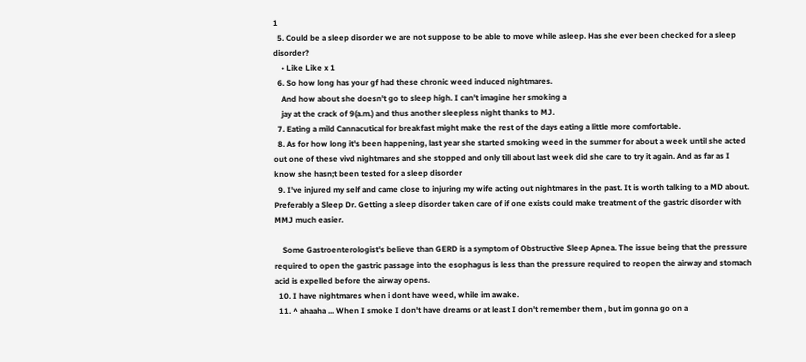1
  5. Could be a sleep disorder we are not suppose to be able to move while asleep. Has she ever been checked for a sleep disorder?
    • Like Like x 1
  6. So how long has your gf had these chronic weed induced nightmares.
    And how about she doesn't go to sleep high. I can't imagine her smoking a
    jay at the crack of 9(a.m.) and thus another sleepless night thanks to MJ.
  7. Eating a mild Cannacutical for breakfast might make the rest of the days eating a little more comfortable.
  8. As for how long it's been happening, last year she started smoking weed in the summer for about a week until she acted out one of these vivd nightmares and she stopped and only till about last week did she care to try it again. And as far as I know she hasn;t been tested for a sleep disorder
  9. I've injured my self and came close to injuring my wife acting out nightmares in the past. It is worth talking to a MD about. Preferably a Sleep Dr. Getting a sleep disorder taken care of if one exists could make treatment of the gastric disorder with MMJ much easier.

    Some Gastroenterologist's believe than GERD is a symptom of Obstructive Sleep Apnea. The issue being that the pressure required to open the gastric passage into the esophagus is less than the pressure required to reopen the airway and stomach acid is expelled before the airway opens.
  10. I have nightmares when i dont have weed, while im awake.
  11. ^ ahaaha ... When I smoke I don't have dreams or at least I don't remember them , but im gonna go on a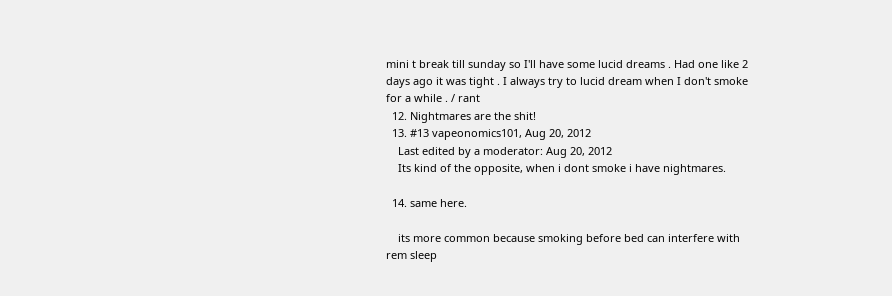mini t break till sunday so I'll have some lucid dreams . Had one like 2 days ago it was tight . I always try to lucid dream when I don't smoke for a while . / rant
  12. Nightmares are the shit!
  13. #13 vapeonomics101, Aug 20, 2012
    Last edited by a moderator: Aug 20, 2012
    Its kind of the opposite, when i dont smoke i have nightmares.

  14. same here.

    its more common because smoking before bed can interfere with rem sleep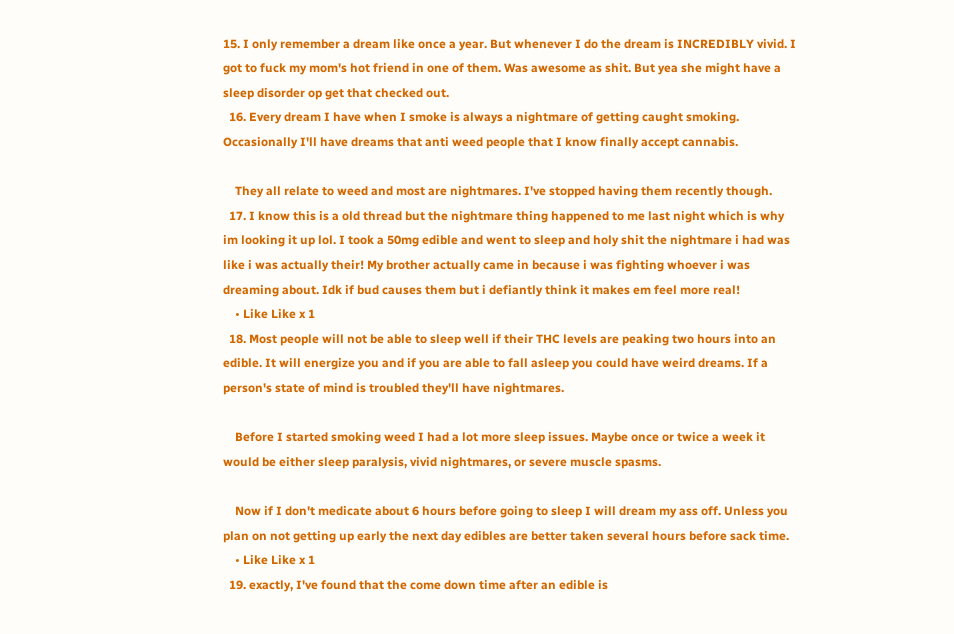15. I only remember a dream like once a year. But whenever I do the dream is INCREDIBLY vivid. I got to fuck my mom's hot friend in one of them. Was awesome as shit. But yea she might have a sleep disorder op get that checked out.
  16. Every dream I have when I smoke is always a nightmare of getting caught smoking. Occasionally I'll have dreams that anti weed people that I know finally accept cannabis.

    They all relate to weed and most are nightmares. I've stopped having them recently though.
  17. I know this is a old thread but the nightmare thing happened to me last night which is why im looking it up lol. I took a 50mg edible and went to sleep and holy shit the nightmare i had was like i was actually their! My brother actually came in because i was fighting whoever i was dreaming about. Idk if bud causes them but i defiantly think it makes em feel more real!
    • Like Like x 1
  18. Most people will not be able to sleep well if their THC levels are peaking two hours into an edible. It will energize you and if you are able to fall asleep you could have weird dreams. If a person's state of mind is troubled they'll have nightmares.

    Before I started smoking weed I had a lot more sleep issues. Maybe once or twice a week it would be either sleep paralysis, vivid nightmares, or severe muscle spasms.

    Now if I don't medicate about 6 hours before going to sleep I will dream my ass off. Unless you plan on not getting up early the next day edibles are better taken several hours before sack time.
    • Like Like x 1
  19. exactly, I've found that the come down time after an edible is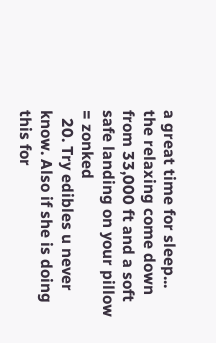a great time for sleep... the relaxing come down from 33,000 ft and a soft safe landing on your pillow = zonked
  20. Try edibles u never know. Also if she is doing this for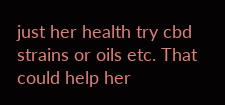just her health try cbd strains or oils etc. That could help her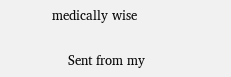medically wise

    Sent from my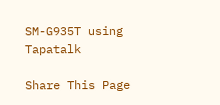SM-G935T using Tapatalk

Share This Page